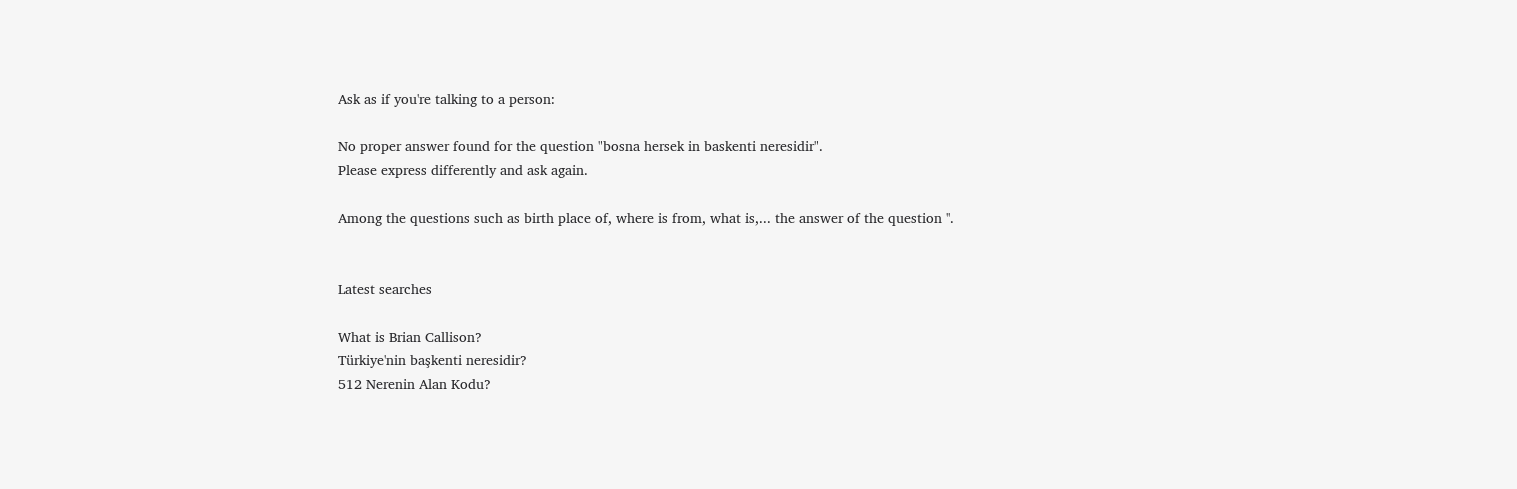Ask as if you're talking to a person:

No proper answer found for the question "bosna hersek in baskenti neresidir".
Please express differently and ask again.

Among the questions such as birth place of, where is from, what is,... the answer of the question ''.


Latest searches

What is Brian Callison?
Türkiye'nin başkenti neresidir?
512 Nerenin Alan Kodu?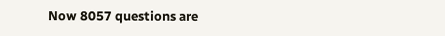Now 8057 questions are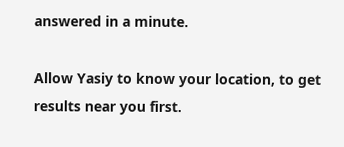answered in a minute.

Allow Yasiy to know your location, to get results near you first.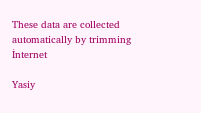These data are collected automatically by trimming İnternet

Yasiy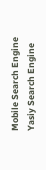Mobile Search Engine
Yasiy Search Engine